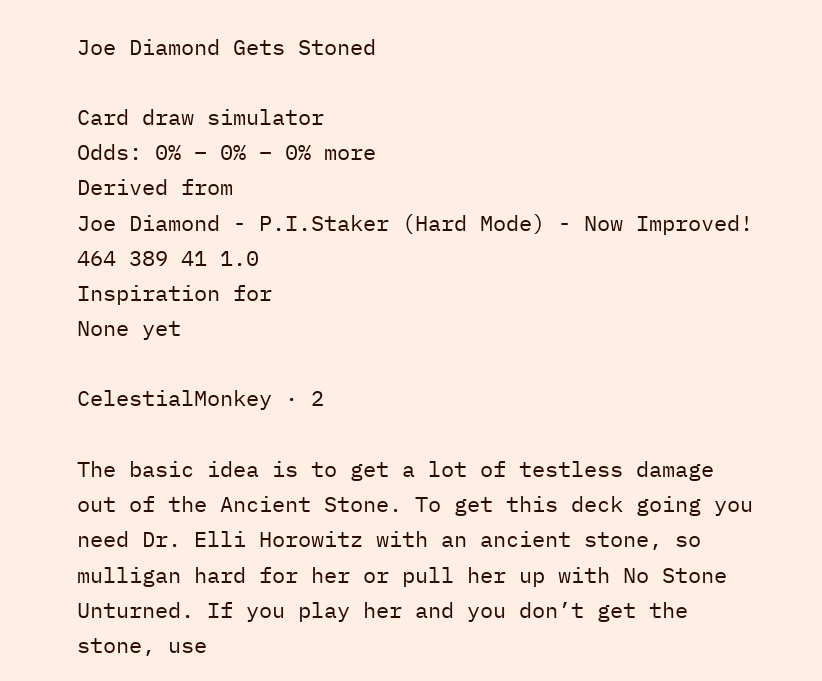Joe Diamond Gets Stoned

Card draw simulator
Odds: 0% – 0% – 0% more
Derived from
Joe Diamond - P.I.Staker (Hard Mode) - Now Improved! 464 389 41 1.0
Inspiration for
None yet

CelestialMonkey · 2

The basic idea is to get a lot of testless damage out of the Ancient Stone. To get this deck going you need Dr. Elli Horowitz with an ancient stone, so mulligan hard for her or pull her up with No Stone Unturned. If you play her and you don’t get the stone, use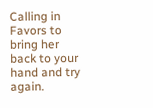Calling in Favors to bring her back to your hand and try again.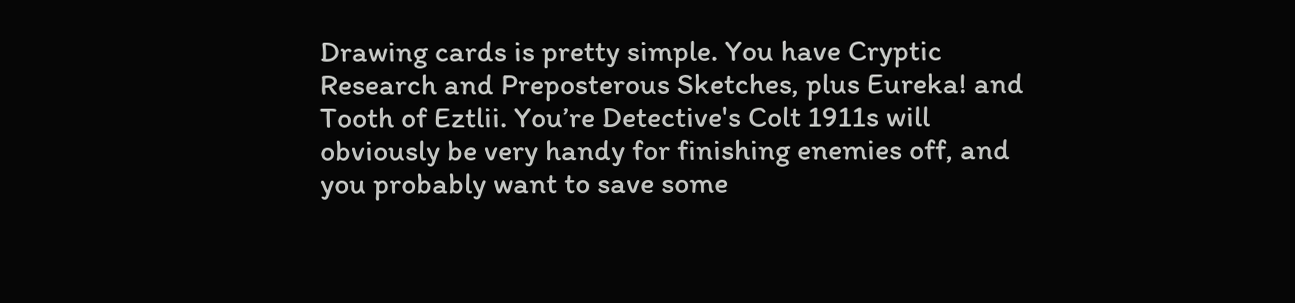Drawing cards is pretty simple. You have Cryptic Research and Preposterous Sketches, plus Eureka! and Tooth of Eztlii. You’re Detective's Colt 1911s will obviously be very handy for finishing enemies off, and you probably want to save some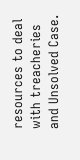resources to deal with treacheries and Unsolved Case.